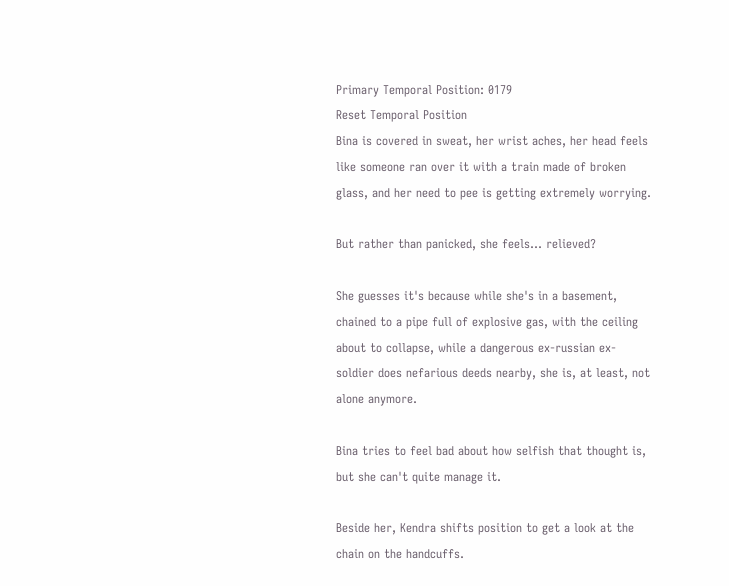Primary Temporal Position: 0179
Reset Temporal Position
Bina is covered in sweat, her wrist aches, her head feels like someone ran over it with a train made of broken glass, and her need to pee is getting extremely worrying.

But rather than panicked, she feels… relieved?

She guesses it's because while she's in a basement, chained to a pipe full of explosive gas, with the ceiling about to collapse, while a dangerous ex-russian ex-soldier does nefarious deeds nearby, she is, at least, not alone anymore.

Bina tries to feel bad about how selfish that thought is, but she can't quite manage it.

Beside her, Kendra shifts position to get a look at the chain on the handcuffs.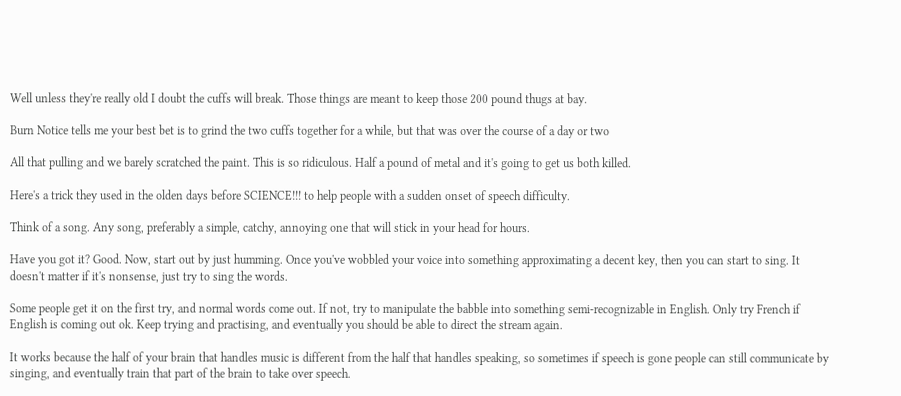Well unless they're really old I doubt the cuffs will break. Those things are meant to keep those 200 pound thugs at bay.

Burn Notice tells me your best bet is to grind the two cuffs together for a while, but that was over the course of a day or two

All that pulling and we barely scratched the paint. This is so ridiculous. Half a pound of metal and it's going to get us both killed.

Here's a trick they used in the olden days before SCIENCE!!! to help people with a sudden onset of speech difficulty.

Think of a song. Any song, preferably a simple, catchy, annoying one that will stick in your head for hours.

Have you got it? Good. Now, start out by just humming. Once you've wobbled your voice into something approximating a decent key, then you can start to sing. It doesn't matter if it's nonsense, just try to sing the words.

Some people get it on the first try, and normal words come out. If not, try to manipulate the babble into something semi-recognizable in English. Only try French if English is coming out ok. Keep trying and practising, and eventually you should be able to direct the stream again.

It works because the half of your brain that handles music is different from the half that handles speaking, so sometimes if speech is gone people can still communicate by singing, and eventually train that part of the brain to take over speech.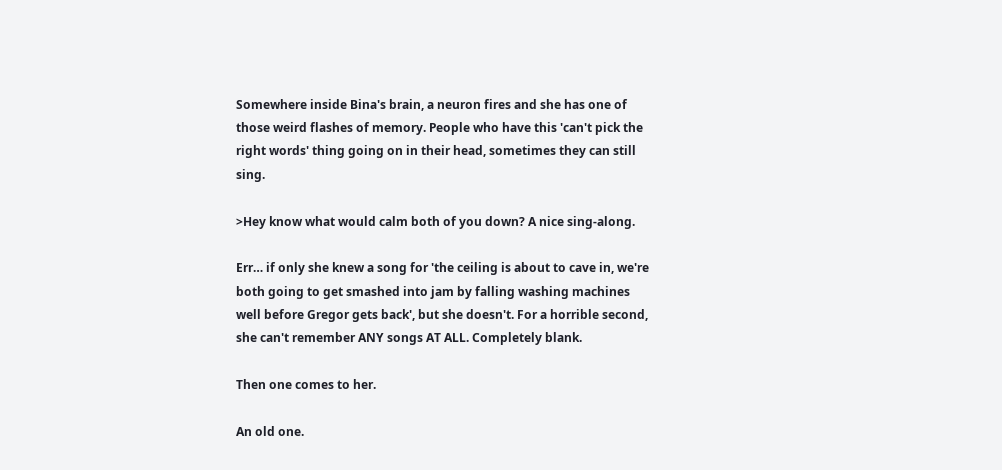Somewhere inside Bina's brain, a neuron fires and she has one of those weird flashes of memory. People who have this 'can't pick the right words' thing going on in their head, sometimes they can still sing.

>Hey know what would calm both of you down? A nice sing-along.

Err… if only she knew a song for 'the ceiling is about to cave in, we're both going to get smashed into jam by falling washing machines well before Gregor gets back', but she doesn't. For a horrible second, she can't remember ANY songs AT ALL. Completely blank.

Then one comes to her.

An old one.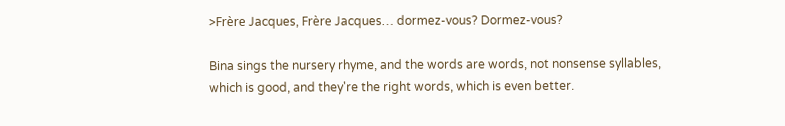>Frère Jacques, Frère Jacques… dormez-vous? Dormez-vous?

Bina sings the nursery rhyme, and the words are words, not nonsense syllables, which is good, and they're the right words, which is even better.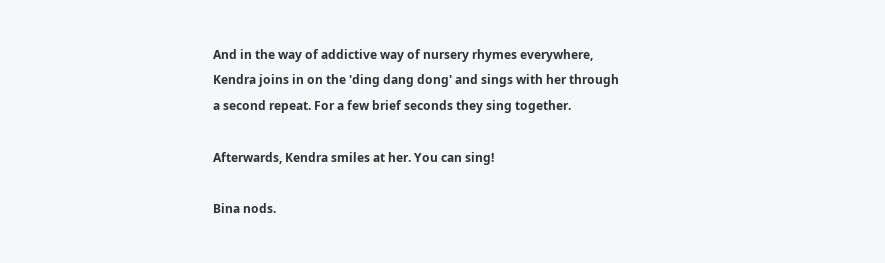And in the way of addictive way of nursery rhymes everywhere, Kendra joins in on the 'ding dang dong' and sings with her through a second repeat. For a few brief seconds they sing together.

Afterwards, Kendra smiles at her. You can sing!

Bina nods.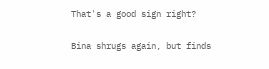That's a good sign right?

Bina shrugs again, but finds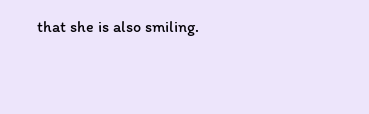that she is also smiling.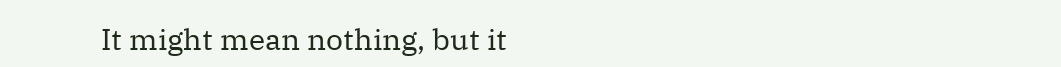It might mean nothing, but it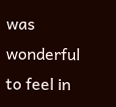was wonderful to feel in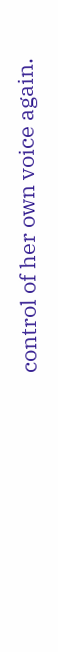control of her own voice again.